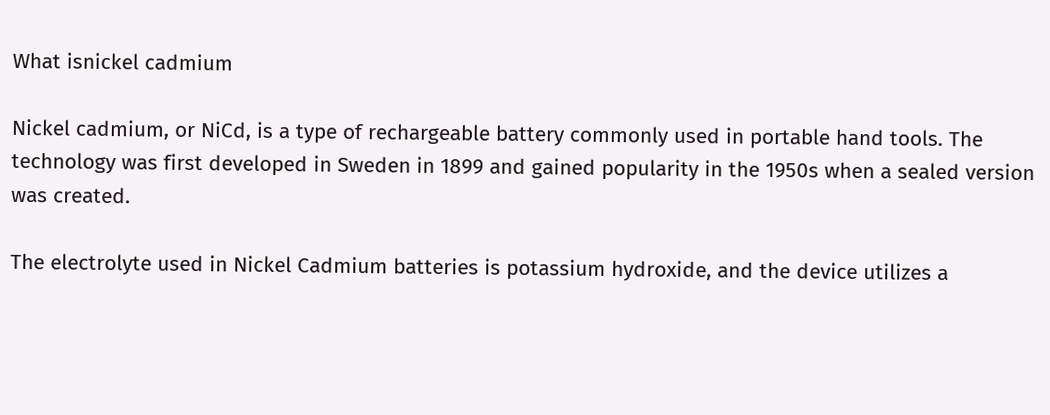What isnickel cadmium

Nickel cadmium, or NiCd, is a type of rechargeable battery commonly used in portable hand tools. The technology was first developed in Sweden in 1899 and gained popularity in the 1950s when a sealed version was created.

The electrolyte used in Nickel Cadmium batteries is potassium hydroxide, and the device utilizes a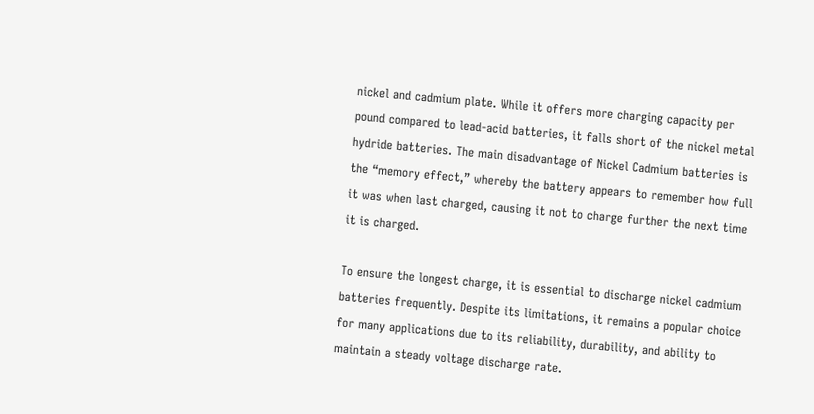nickel and cadmium plate. While it offers more charging capacity per pound compared to lead-acid batteries, it falls short of the nickel metal hydride batteries. The main disadvantage of Nickel Cadmium batteries is the “memory effect,” whereby the battery appears to remember how full it was when last charged, causing it not to charge further the next time it is charged.

To ensure the longest charge, it is essential to discharge nickel cadmium batteries frequently. Despite its limitations, it remains a popular choice for many applications due to its reliability, durability, and ability to maintain a steady voltage discharge rate.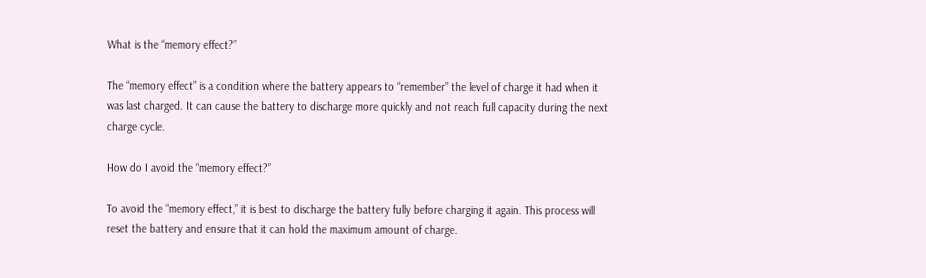What is the “memory effect?”

The “memory effect” is a condition where the battery appears to “remember” the level of charge it had when it was last charged. It can cause the battery to discharge more quickly and not reach full capacity during the next charge cycle.

How do I avoid the “memory effect?”

To avoid the “memory effect,” it is best to discharge the battery fully before charging it again. This process will reset the battery and ensure that it can hold the maximum amount of charge.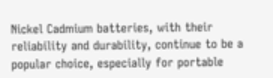Nickel Cadmium batteries, with their reliability and durability, continue to be a popular choice, especially for portable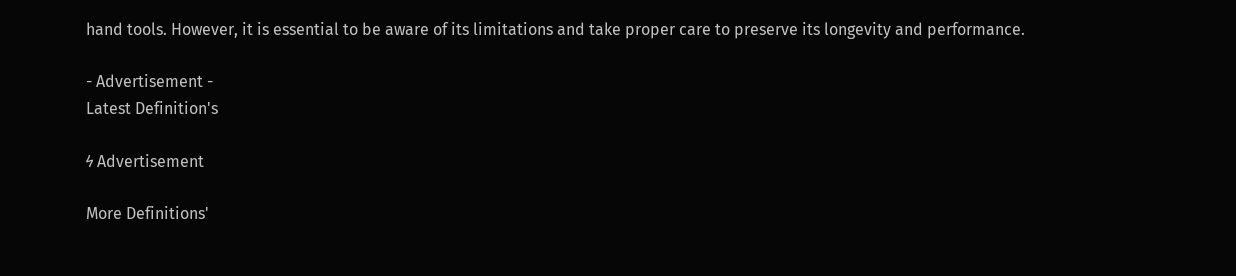hand tools. However, it is essential to be aware of its limitations and take proper care to preserve its longevity and performance.

- Advertisement -
Latest Definition's

ϟ Advertisement

More Definitions'